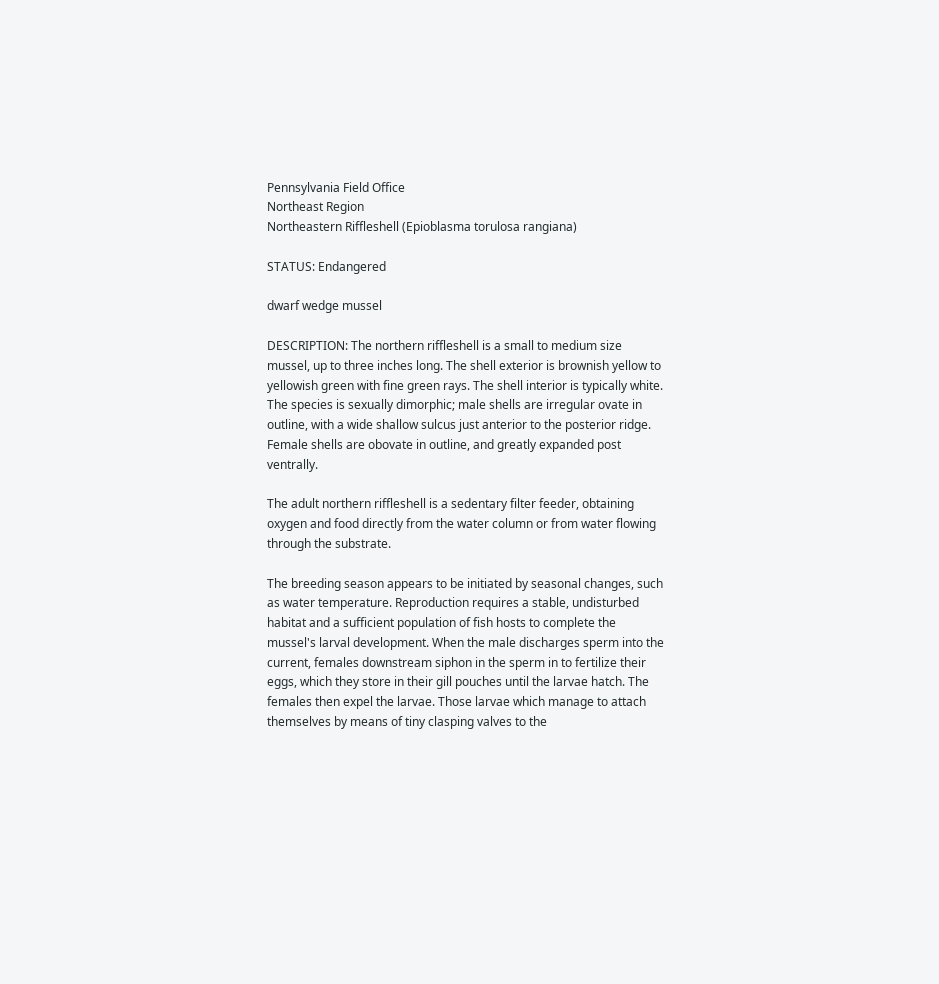Pennsylvania Field Office
Northeast Region
Northeastern Riffleshell (Epioblasma torulosa rangiana)

STATUS: Endangered

dwarf wedge mussel

DESCRIPTION: The northern riffleshell is a small to medium size mussel, up to three inches long. The shell exterior is brownish yellow to yellowish green with fine green rays. The shell interior is typically white. The species is sexually dimorphic; male shells are irregular ovate in outline, with a wide shallow sulcus just anterior to the posterior ridge. Female shells are obovate in outline, and greatly expanded post ventrally.

The adult northern riffleshell is a sedentary filter feeder, obtaining oxygen and food directly from the water column or from water flowing through the substrate.

The breeding season appears to be initiated by seasonal changes, such as water temperature. Reproduction requires a stable, undisturbed habitat and a sufficient population of fish hosts to complete the mussel's larval development. When the male discharges sperm into the current, females downstream siphon in the sperm in to fertilize their eggs, which they store in their gill pouches until the larvae hatch. The females then expel the larvae. Those larvae which manage to attach themselves by means of tiny clasping valves to the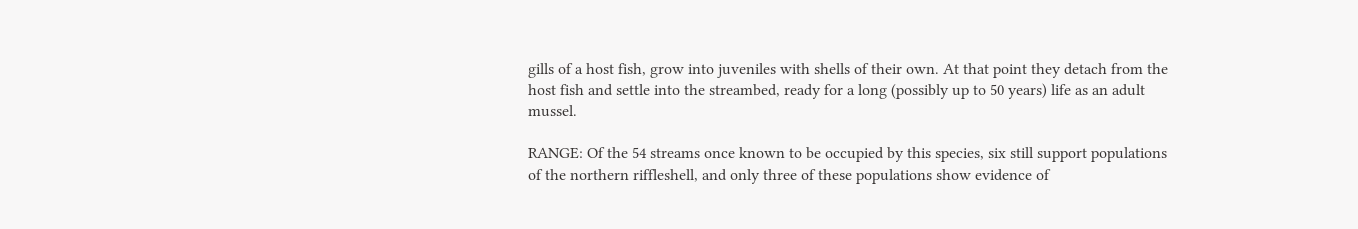gills of a host fish, grow into juveniles with shells of their own. At that point they detach from the host fish and settle into the streambed, ready for a long (possibly up to 50 years) life as an adult mussel.

RANGE: Of the 54 streams once known to be occupied by this species, six still support populations of the northern riffleshell, and only three of these populations show evidence of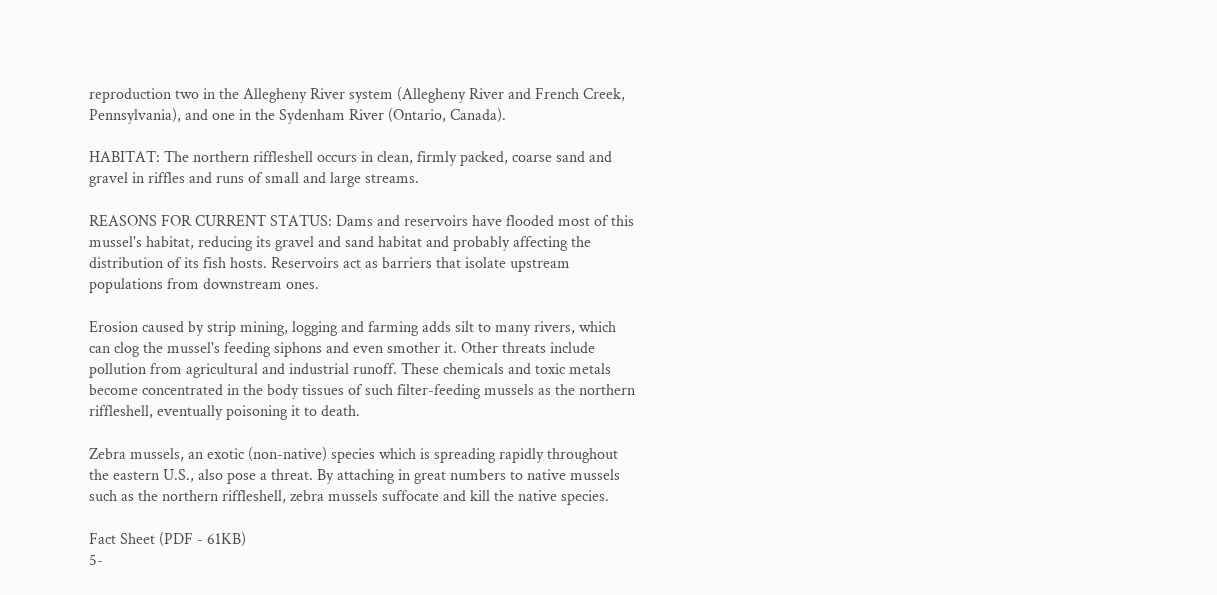reproduction two in the Allegheny River system (Allegheny River and French Creek, Pennsylvania), and one in the Sydenham River (Ontario, Canada).

HABITAT: The northern riffleshell occurs in clean, firmly packed, coarse sand and gravel in riffles and runs of small and large streams.

REASONS FOR CURRENT STATUS: Dams and reservoirs have flooded most of this mussel's habitat, reducing its gravel and sand habitat and probably affecting the distribution of its fish hosts. Reservoirs act as barriers that isolate upstream populations from downstream ones.

Erosion caused by strip mining, logging and farming adds silt to many rivers, which can clog the mussel's feeding siphons and even smother it. Other threats include pollution from agricultural and industrial runoff. These chemicals and toxic metals become concentrated in the body tissues of such filter-feeding mussels as the northern riffleshell, eventually poisoning it to death.

Zebra mussels, an exotic (non-native) species which is spreading rapidly throughout the eastern U.S., also pose a threat. By attaching in great numbers to native mussels such as the northern riffleshell, zebra mussels suffocate and kill the native species.

Fact Sheet (PDF - 61KB)
5-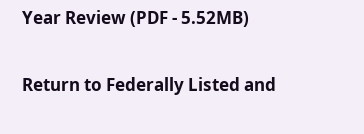Year Review (PDF - 5.52MB)

Return to Federally Listed and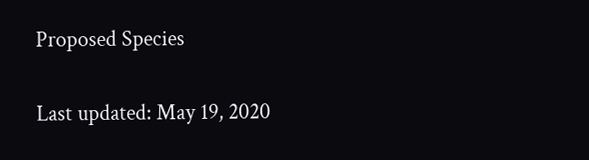Proposed Species

Last updated: May 19, 2020